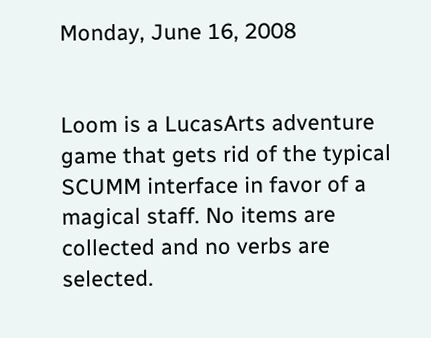Monday, June 16, 2008


Loom is a LucasArts adventure game that gets rid of the typical SCUMM interface in favor of a magical staff. No items are collected and no verbs are selected.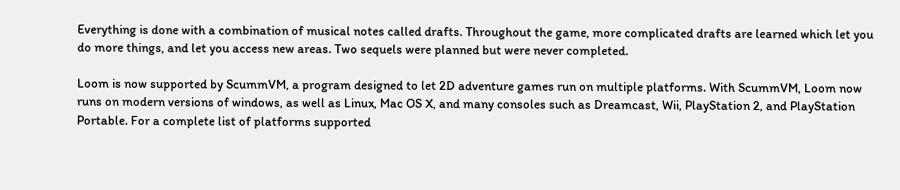Everything is done with a combination of musical notes called drafts. Throughout the game, more complicated drafts are learned which let you do more things, and let you access new areas. Two sequels were planned but were never completed.

Loom is now supported by ScummVM, a program designed to let 2D adventure games run on multiple platforms. With ScummVM, Loom now runs on modern versions of windows, as well as Linux, Mac OS X, and many consoles such as Dreamcast, Wii, PlayStation 2, and PlayStation Portable. For a complete list of platforms supported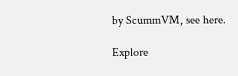by ScummVM, see here.

Explore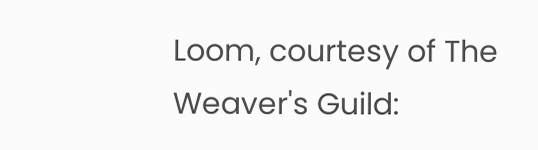Loom, courtesy of The Weaver's Guild: